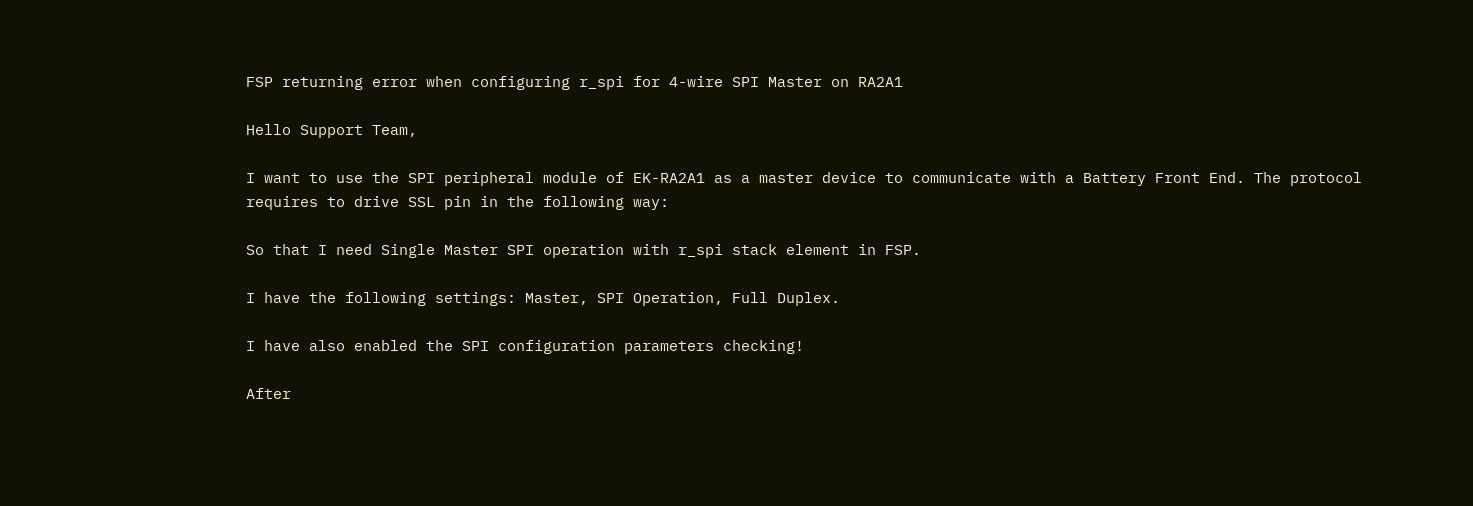FSP returning error when configuring r_spi for 4-wire SPI Master on RA2A1

Hello Support Team,

I want to use the SPI peripheral module of EK-RA2A1 as a master device to communicate with a Battery Front End. The protocol requires to drive SSL pin in the following way:

So that I need Single Master SPI operation with r_spi stack element in FSP.

I have the following settings: Master, SPI Operation, Full Duplex.

I have also enabled the SPI configuration parameters checking!

After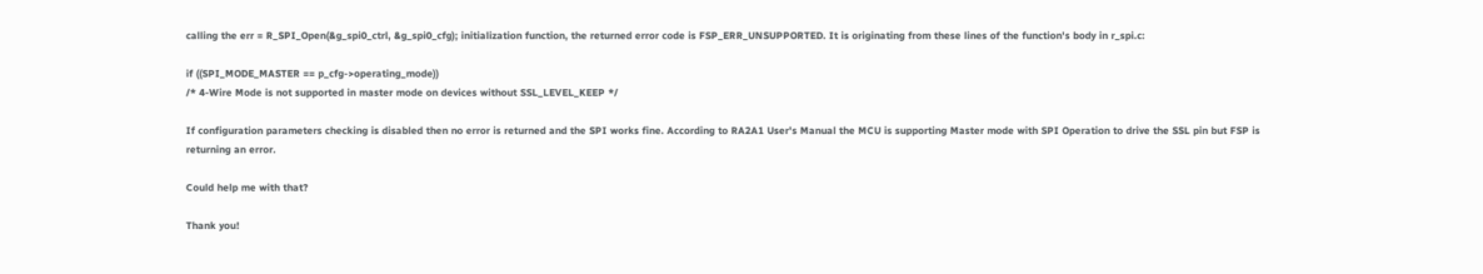calling the err = R_SPI_Open(&g_spi0_ctrl, &g_spi0_cfg); initialization function, the returned error code is FSP_ERR_UNSUPPORTED. It is originating from these lines of the function's body in r_spi.c:

if ((SPI_MODE_MASTER == p_cfg->operating_mode))
/* 4-Wire Mode is not supported in master mode on devices without SSL_LEVEL_KEEP */

If configuration parameters checking is disabled then no error is returned and the SPI works fine. According to RA2A1 User's Manual the MCU is supporting Master mode with SPI Operation to drive the SSL pin but FSP is returning an error.

Could help me with that?

Thank you!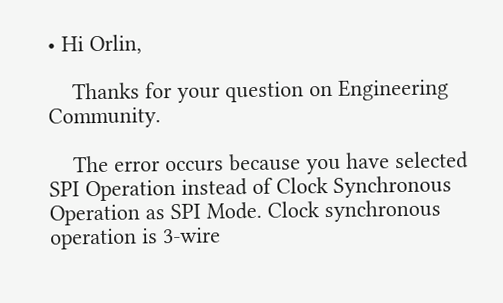• Hi Orlin,

    Thanks for your question on Engineering Community.

    The error occurs because you have selected SPI Operation instead of Clock Synchronous Operation as SPI Mode. Clock synchronous operation is 3-wire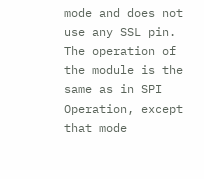mode and does not use any SSL pin. The operation of the module is the same as in SPI Operation, except that mode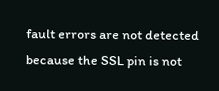fault errors are not detected because the SSL pin is not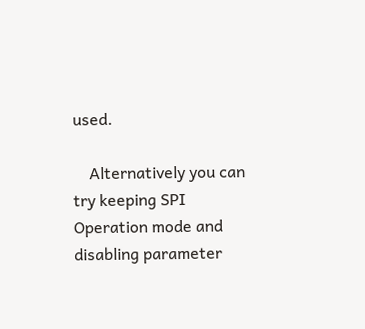used.

    Alternatively you can try keeping SPI Operation mode and disabling parameter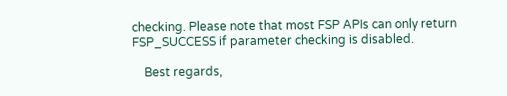checking. Please note that most FSP APIs can only return FSP_SUCCESS if parameter checking is disabled.

    Best regards,